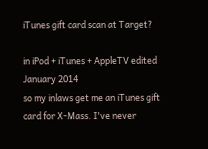iTunes gift card scan at Target?

in iPod + iTunes + AppleTV edited January 2014
so my inlaws get me an iTunes gift card for X-Mass. I've never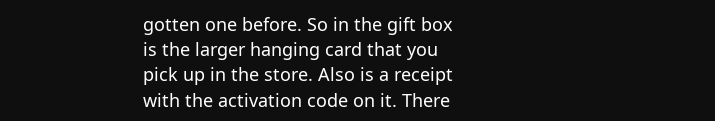gotten one before. So in the gift box is the larger hanging card that you pick up in the store. Also is a receipt with the activation code on it. There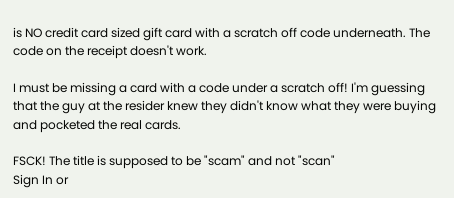is NO credit card sized gift card with a scratch off code underneath. The code on the receipt doesn't work.

I must be missing a card with a code under a scratch off! I'm guessing that the guy at the resider knew they didn't know what they were buying and pocketed the real cards.

FSCK! The title is supposed to be "scam" and not "scan"
Sign In or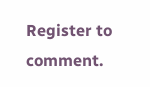Register to comment.